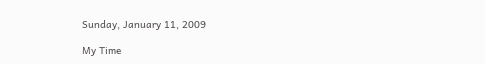Sunday, January 11, 2009

My Time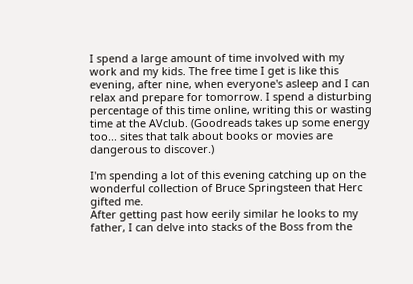I spend a large amount of time involved with my work and my kids. The free time I get is like this evening, after nine, when everyone's asleep and I can relax and prepare for tomorrow. I spend a disturbing percentage of this time online, writing this or wasting time at the AVclub. (Goodreads takes up some energy too... sites that talk about books or movies are dangerous to discover.)

I'm spending a lot of this evening catching up on the wonderful collection of Bruce Springsteen that Herc gifted me.
After getting past how eerily similar he looks to my father, I can delve into stacks of the Boss from the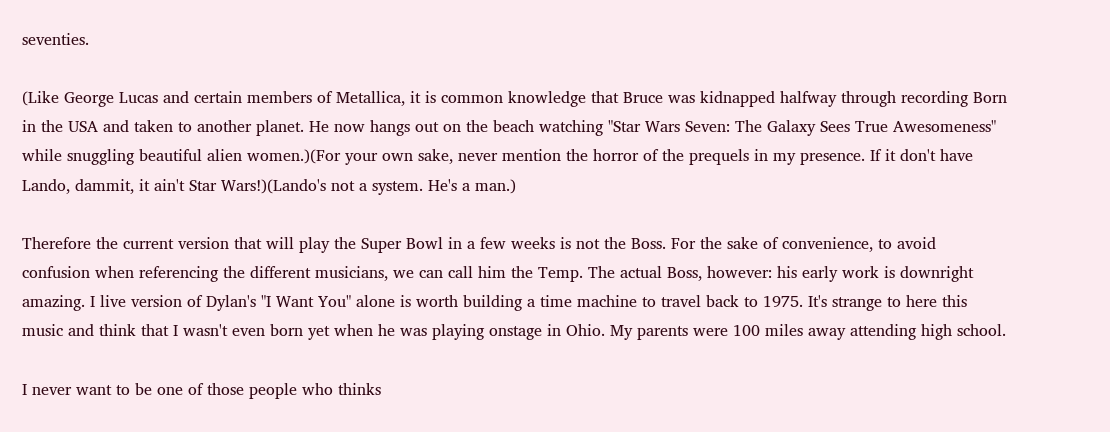seventies.

(Like George Lucas and certain members of Metallica, it is common knowledge that Bruce was kidnapped halfway through recording Born in the USA and taken to another planet. He now hangs out on the beach watching "Star Wars Seven: The Galaxy Sees True Awesomeness" while snuggling beautiful alien women.)(For your own sake, never mention the horror of the prequels in my presence. If it don't have Lando, dammit, it ain't Star Wars!)(Lando's not a system. He's a man.)

Therefore the current version that will play the Super Bowl in a few weeks is not the Boss. For the sake of convenience, to avoid confusion when referencing the different musicians, we can call him the Temp. The actual Boss, however: his early work is downright amazing. I live version of Dylan's "I Want You" alone is worth building a time machine to travel back to 1975. It's strange to here this music and think that I wasn't even born yet when he was playing onstage in Ohio. My parents were 100 miles away attending high school.

I never want to be one of those people who thinks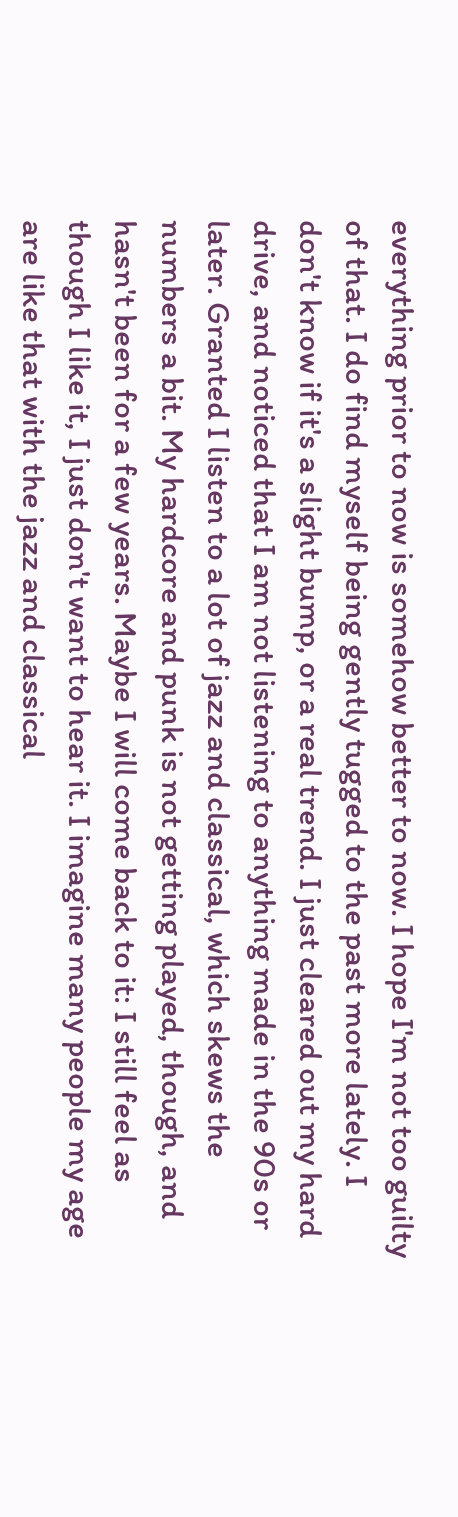everything prior to now is somehow better to now. I hope I'm not too guilty of that. I do find myself being gently tugged to the past more lately. I don't know if it's a slight bump, or a real trend. I just cleared out my hard drive, and noticed that I am not listening to anything made in the 90s or later. Granted I listen to a lot of jazz and classical, which skews the numbers a bit. My hardcore and punk is not getting played, though, and hasn't been for a few years. Maybe I will come back to it: I still feel as though I like it, I just don't want to hear it. I imagine many people my age are like that with the jazz and classical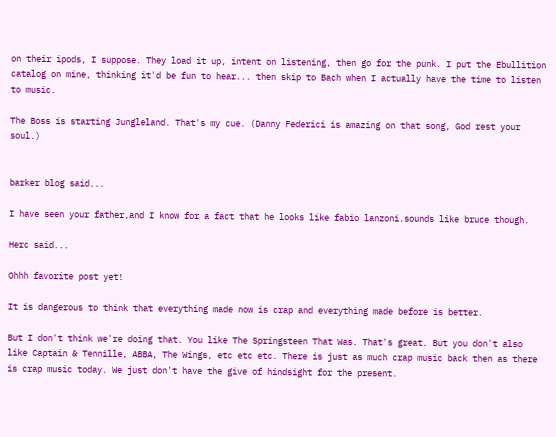on their ipods, I suppose. They load it up, intent on listening, then go for the punk. I put the Ebullition catalog on mine, thinking it'd be fun to hear... then skip to Bach when I actually have the time to listen to music.

The Boss is starting Jungleland. That's my cue. (Danny Federici is amazing on that song, God rest your soul.)


barker blog said...

I have seen your father,and I know for a fact that he looks like fabio lanzoni.sounds like bruce though.

Herc said...

Ohhh favorite post yet!

It is dangerous to think that everything made now is crap and everything made before is better.

But I don't think we're doing that. You like The Springsteen That Was. That's great. But you don't also like Captain & Tennille, ABBA, The Wings, etc etc etc. There is just as much crap music back then as there is crap music today. We just don't have the give of hindsight for the present.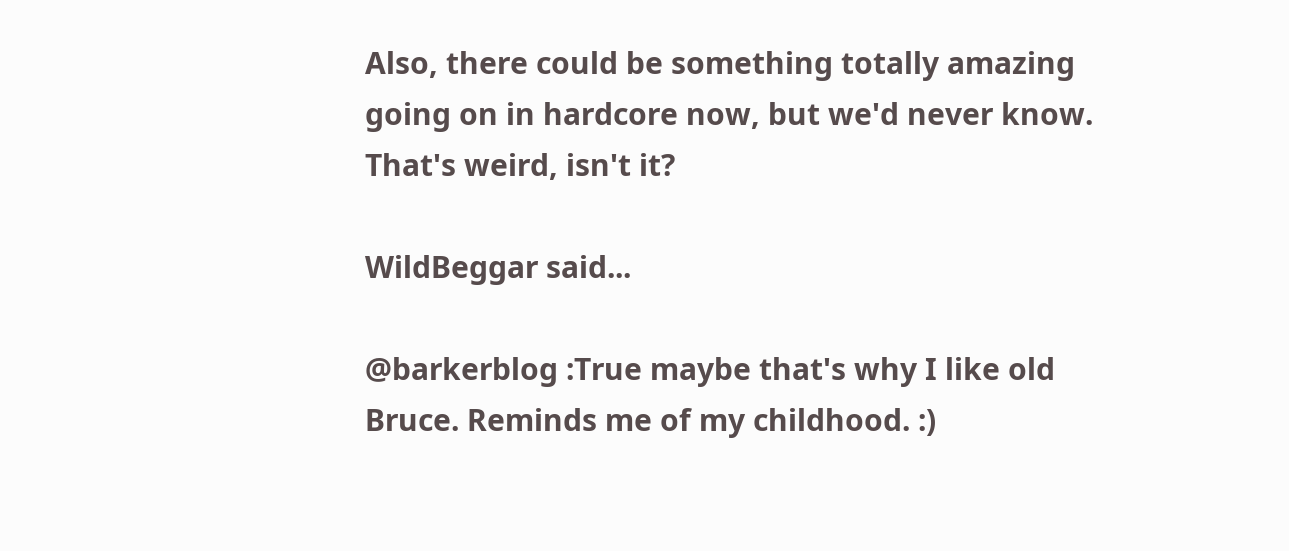Also, there could be something totally amazing going on in hardcore now, but we'd never know. That's weird, isn't it?

WildBeggar said...

@barkerblog :True maybe that's why I like old Bruce. Reminds me of my childhood. :)